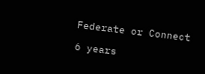Federate or Connect

6 years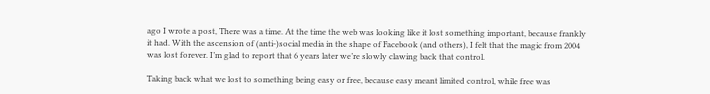ago I wrote a post, There was a time. At the time the web was looking like it lost something important, because frankly it had. With the ascension of (anti-)social media in the shape of Facebook (and others), I felt that the magic from 2004 was lost forever. I’m glad to report that 6 years later we’re slowly clawing back that control.

Taking back what we lost to something being easy or free, because easy meant limited control, while free was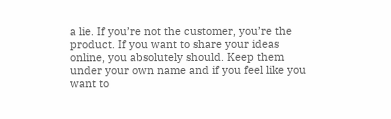a lie. If you’re not the customer, you’re the product. If you want to share your ideas online, you absolutely should. Keep them under your own name and if you feel like you want to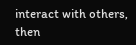interact with others, then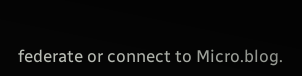federate or connect to Micro.blog.